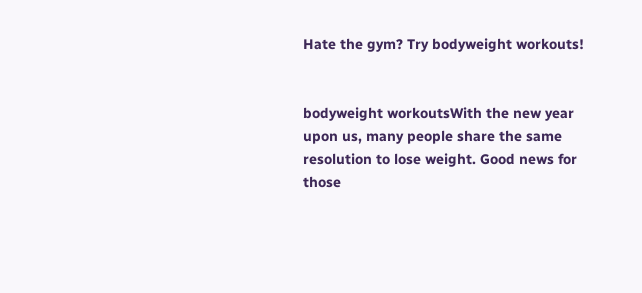Hate the gym? Try bodyweight workouts!


bodyweight workoutsWith the new year upon us, many people share the same resolution to lose weight. Good news for those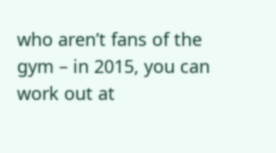who aren’t fans of the gym – in 2015, you can work out at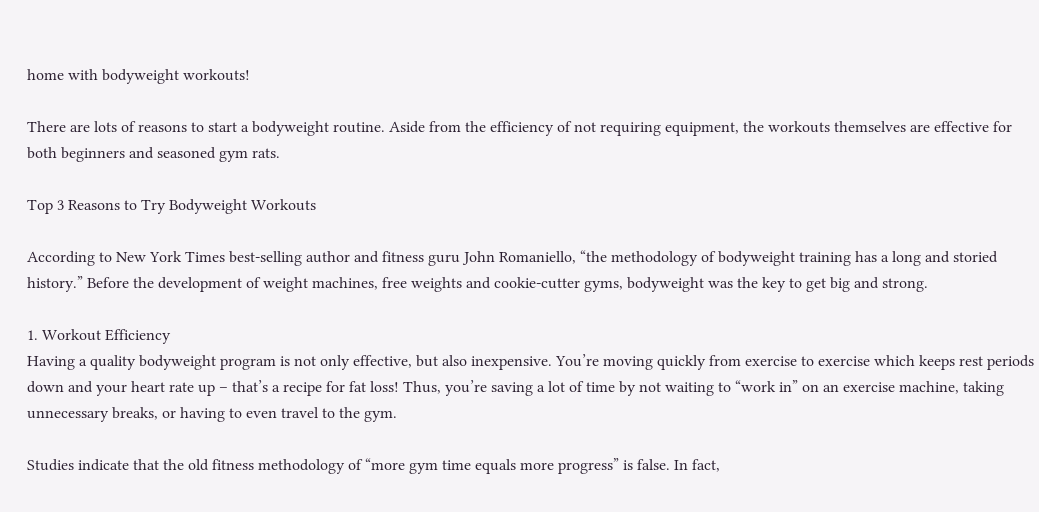home with bodyweight workouts!

There are lots of reasons to start a bodyweight routine. Aside from the efficiency of not requiring equipment, the workouts themselves are effective for both beginners and seasoned gym rats.

Top 3 Reasons to Try Bodyweight Workouts

According to New York Times best-selling author and fitness guru John Romaniello, “the methodology of bodyweight training has a long and storied history.” Before the development of weight machines, free weights and cookie-cutter gyms, bodyweight was the key to get big and strong.

1. Workout Efficiency
Having a quality bodyweight program is not only effective, but also inexpensive. You’re moving quickly from exercise to exercise which keeps rest periods down and your heart rate up – that’s a recipe for fat loss! Thus, you’re saving a lot of time by not waiting to “work in” on an exercise machine, taking unnecessary breaks, or having to even travel to the gym.

Studies indicate that the old fitness methodology of “more gym time equals more progress” is false. In fact,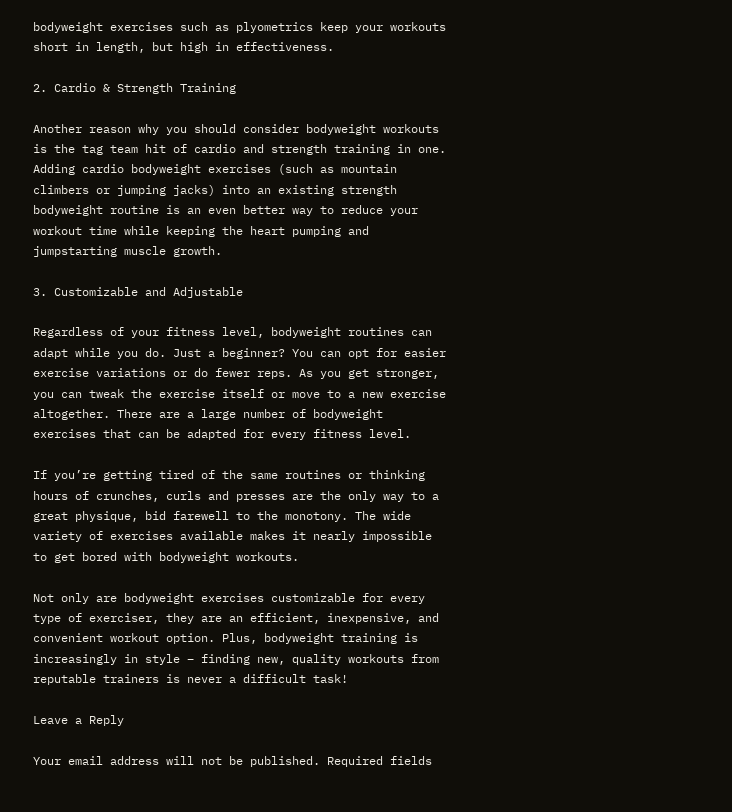bodyweight exercises such as plyometrics keep your workouts short in length, but high in effectiveness.

2. Cardio & Strength Training

Another reason why you should consider bodyweight workouts is the tag team hit of cardio and strength training in one. Adding cardio bodyweight exercises (such as mountain climbers or jumping jacks) into an existing strength bodyweight routine is an even better way to reduce your workout time while keeping the heart pumping and jumpstarting muscle growth.

3. Customizable and Adjustable

Regardless of your fitness level, bodyweight routines can adapt while you do. Just a beginner? You can opt for easier exercise variations or do fewer reps. As you get stronger, you can tweak the exercise itself or move to a new exercise altogether. There are a large number of bodyweight exercises that can be adapted for every fitness level.

If you’re getting tired of the same routines or thinking hours of crunches, curls and presses are the only way to a great physique, bid farewell to the monotony. The wide variety of exercises available makes it nearly impossible to get bored with bodyweight workouts.

Not only are bodyweight exercises customizable for every type of exerciser, they are an efficient, inexpensive, and convenient workout option. Plus, bodyweight training is increasingly in style – finding new, quality workouts from reputable trainers is never a difficult task!

Leave a Reply

Your email address will not be published. Required fields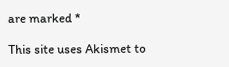are marked *

This site uses Akismet to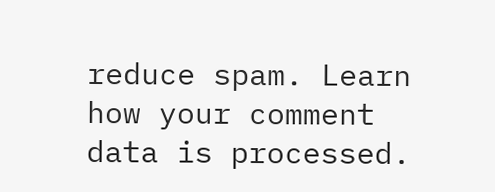reduce spam. Learn how your comment data is processed.